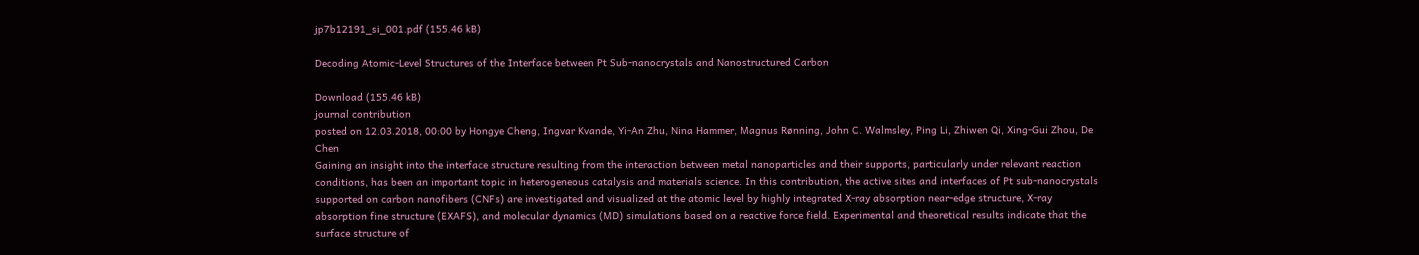jp7b12191_si_001.pdf (155.46 kB)

Decoding Atomic-Level Structures of the Interface between Pt Sub-nanocrystals and Nanostructured Carbon

Download (155.46 kB)
journal contribution
posted on 12.03.2018, 00:00 by Hongye Cheng, Ingvar Kvande, Yi-An Zhu, Nina Hammer, Magnus Rønning, John C. Walmsley, Ping Li, Zhiwen Qi, Xing-Gui Zhou, De Chen
Gaining an insight into the interface structure resulting from the interaction between metal nanoparticles and their supports, particularly under relevant reaction conditions, has been an important topic in heterogeneous catalysis and materials science. In this contribution, the active sites and interfaces of Pt sub-nanocrystals supported on carbon nanofibers (CNFs) are investigated and visualized at the atomic level by highly integrated X-ray absorption near-edge structure, X-ray absorption fine structure (EXAFS), and molecular dynamics (MD) simulations based on a reactive force field. Experimental and theoretical results indicate that the surface structure of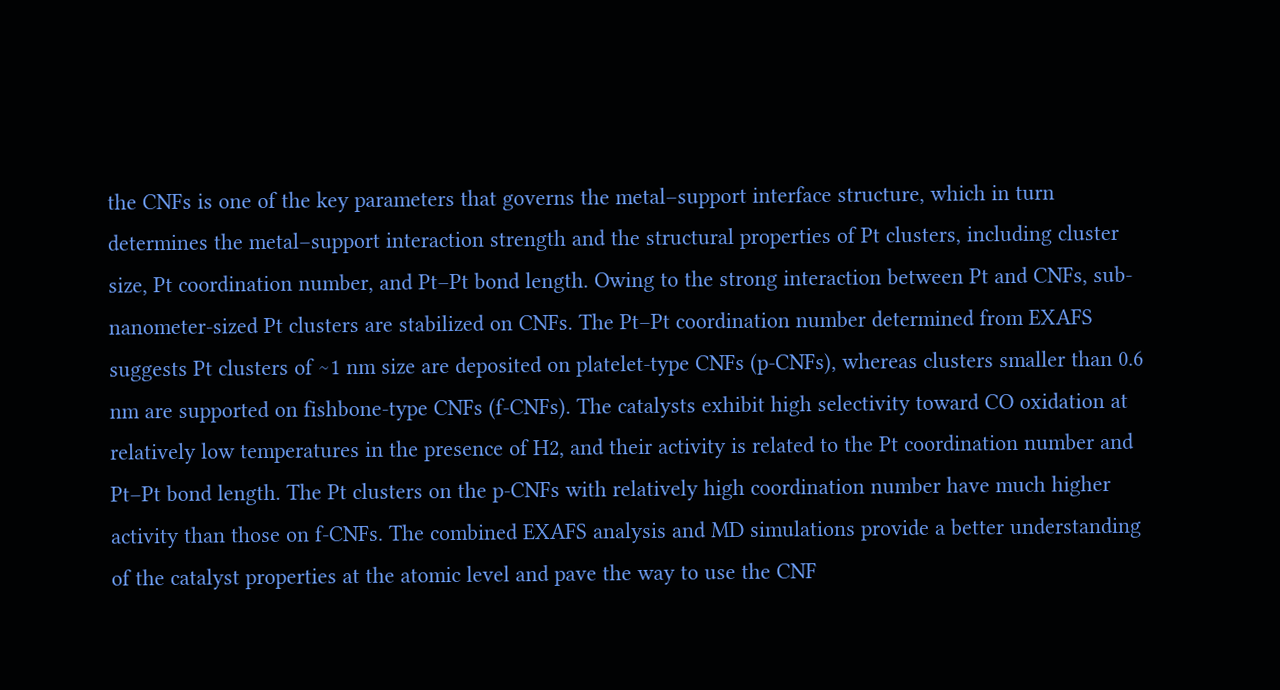the CNFs is one of the key parameters that governs the metal–support interface structure, which in turn determines the metal–support interaction strength and the structural properties of Pt clusters, including cluster size, Pt coordination number, and Pt–Pt bond length. Owing to the strong interaction between Pt and CNFs, sub-nanometer-sized Pt clusters are stabilized on CNFs. The Pt–Pt coordination number determined from EXAFS suggests Pt clusters of ∼1 nm size are deposited on platelet-type CNFs (p-CNFs), whereas clusters smaller than 0.6 nm are supported on fishbone-type CNFs (f-CNFs). The catalysts exhibit high selectivity toward CO oxidation at relatively low temperatures in the presence of H2, and their activity is related to the Pt coordination number and Pt–Pt bond length. The Pt clusters on the p-CNFs with relatively high coordination number have much higher activity than those on f-CNFs. The combined EXAFS analysis and MD simulations provide a better understanding of the catalyst properties at the atomic level and pave the way to use the CNF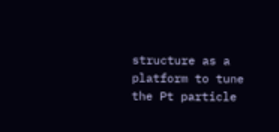structure as a platform to tune the Pt particle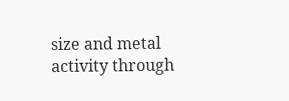size and metal activity through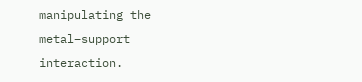manipulating the metal–support interaction.